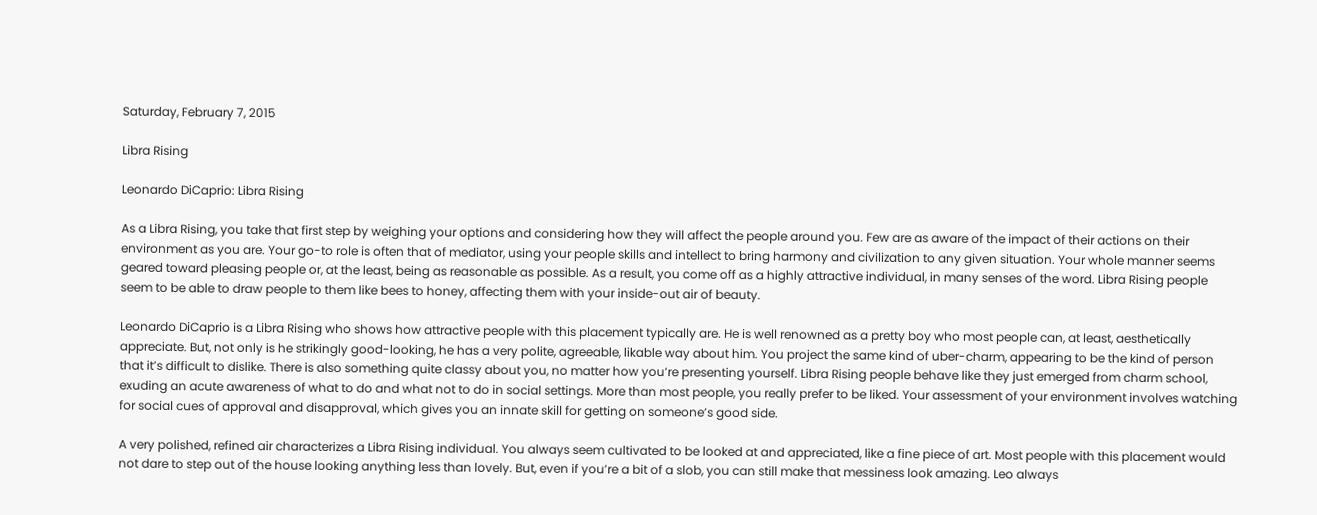Saturday, February 7, 2015

Libra Rising

Leonardo DiCaprio: Libra Rising

As a Libra Rising, you take that first step by weighing your options and considering how they will affect the people around you. Few are as aware of the impact of their actions on their environment as you are. Your go-to role is often that of mediator, using your people skills and intellect to bring harmony and civilization to any given situation. Your whole manner seems geared toward pleasing people or, at the least, being as reasonable as possible. As a result, you come off as a highly attractive individual, in many senses of the word. Libra Rising people seem to be able to draw people to them like bees to honey, affecting them with your inside-out air of beauty.

Leonardo DiCaprio is a Libra Rising who shows how attractive people with this placement typically are. He is well renowned as a pretty boy who most people can, at least, aesthetically appreciate. But, not only is he strikingly good-looking, he has a very polite, agreeable, likable way about him. You project the same kind of uber-charm, appearing to be the kind of person that it’s difficult to dislike. There is also something quite classy about you, no matter how you’re presenting yourself. Libra Rising people behave like they just emerged from charm school, exuding an acute awareness of what to do and what not to do in social settings. More than most people, you really prefer to be liked. Your assessment of your environment involves watching for social cues of approval and disapproval, which gives you an innate skill for getting on someone’s good side.

A very polished, refined air characterizes a Libra Rising individual. You always seem cultivated to be looked at and appreciated, like a fine piece of art. Most people with this placement would not dare to step out of the house looking anything less than lovely. But, even if you’re a bit of a slob, you can still make that messiness look amazing. Leo always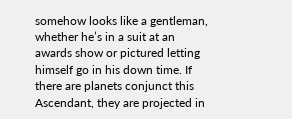somehow looks like a gentleman, whether he’s in a suit at an awards show or pictured letting himself go in his down time. If there are planets conjunct this Ascendant, they are projected in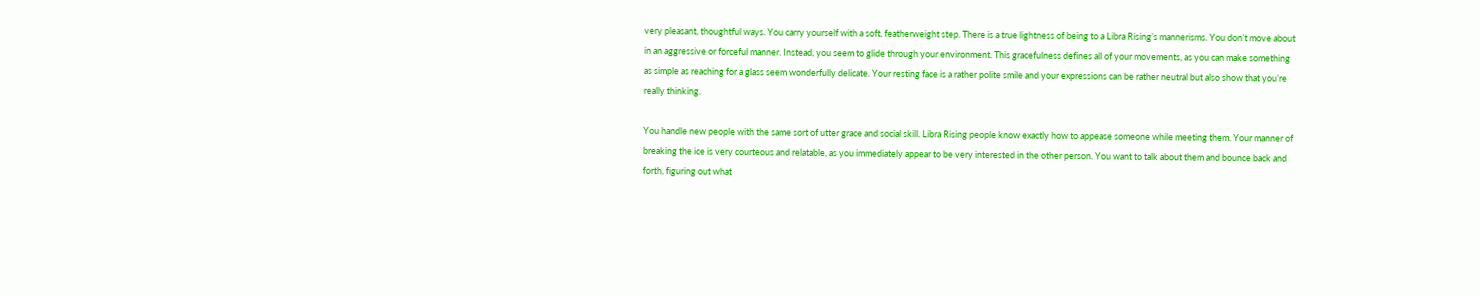very pleasant, thoughtful ways. You carry yourself with a soft, featherweight step. There is a true lightness of being to a Libra Rising’s mannerisms. You don’t move about in an aggressive or forceful manner. Instead, you seem to glide through your environment. This gracefulness defines all of your movements, as you can make something as simple as reaching for a glass seem wonderfully delicate. Your resting face is a rather polite smile and your expressions can be rather neutral but also show that you’re really thinking.

You handle new people with the same sort of utter grace and social skill. Libra Rising people know exactly how to appease someone while meeting them. Your manner of breaking the ice is very courteous and relatable, as you immediately appear to be very interested in the other person. You want to talk about them and bounce back and forth, figuring out what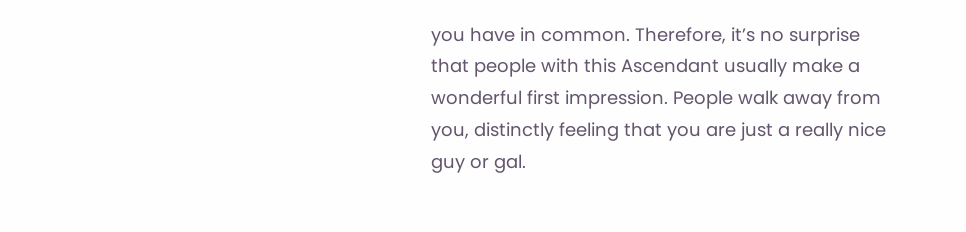you have in common. Therefore, it’s no surprise that people with this Ascendant usually make a wonderful first impression. People walk away from you, distinctly feeling that you are just a really nice guy or gal.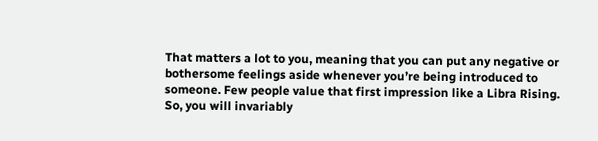That matters a lot to you, meaning that you can put any negative or bothersome feelings aside whenever you’re being introduced to someone. Few people value that first impression like a Libra Rising. So, you will invariably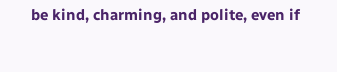be kind, charming, and polite, even if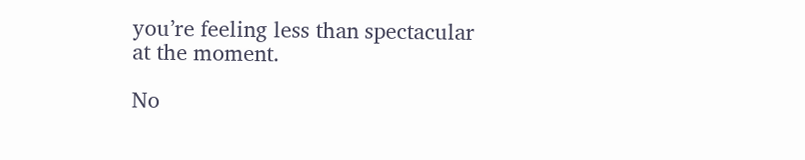you’re feeling less than spectacular at the moment.

No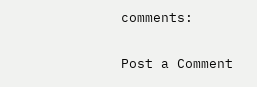comments:

Post a Comment